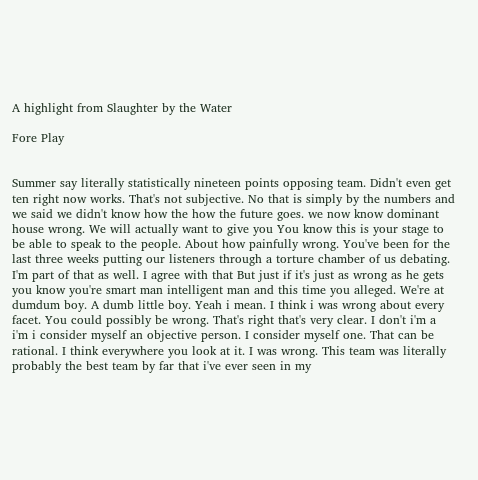A highlight from Slaughter by the Water

Fore Play


Summer say literally statistically nineteen points opposing team. Didn't even get ten right now works. That's not subjective. No that is simply by the numbers and we said we didn't know how the how the future goes. we now know dominant house wrong. We will actually want to give you You know this is your stage to be able to speak to the people. About how painfully wrong. You've been for the last three weeks putting our listeners through a torture chamber of us debating. I'm part of that as well. I agree with that But just if it's just as wrong as he gets you know you're smart man intelligent man and this time you alleged. We're at dumdum boy. A dumb little boy. Yeah i mean. I think i was wrong about every facet. You could possibly be wrong. That's right that's very clear. I don't i'm a i'm i consider myself an objective person. I consider myself one. That can be rational. I think everywhere you look at it. I was wrong. This team was literally probably the best team by far that i've ever seen in my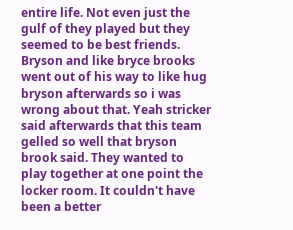entire life. Not even just the gulf of they played but they seemed to be best friends. Bryson and like bryce brooks went out of his way to like hug bryson afterwards so i was wrong about that. Yeah stricker said afterwards that this team gelled so well that bryson brook said. They wanted to play together at one point the locker room. It couldn't have been a better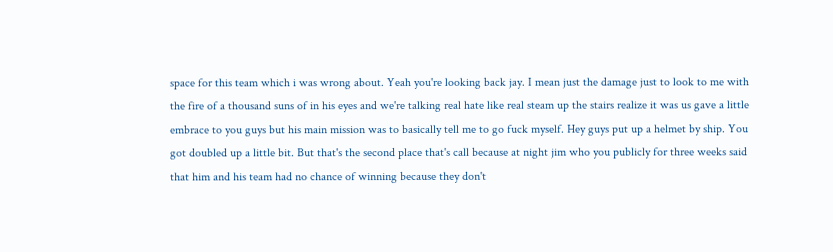space for this team which i was wrong about. Yeah you're looking back jay. I mean just the damage just to look to me with the fire of a thousand suns of in his eyes and we're talking real hate like real steam up the stairs realize it was us gave a little embrace to you guys but his main mission was to basically tell me to go fuck myself. Hey guys put up a helmet by ship. You got doubled up a little bit. But that's the second place that's call because at night jim who you publicly for three weeks said that him and his team had no chance of winning because they don't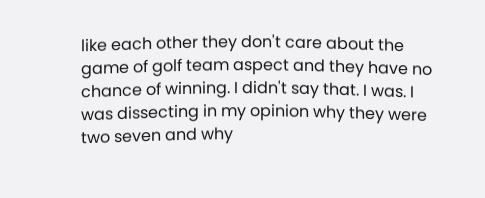like each other they don't care about the game of golf team aspect and they have no chance of winning. I didn't say that. I was. I was dissecting in my opinion why they were two seven and why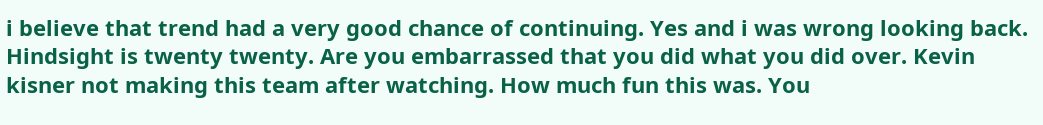i believe that trend had a very good chance of continuing. Yes and i was wrong looking back. Hindsight is twenty twenty. Are you embarrassed that you did what you did over. Kevin kisner not making this team after watching. How much fun this was. You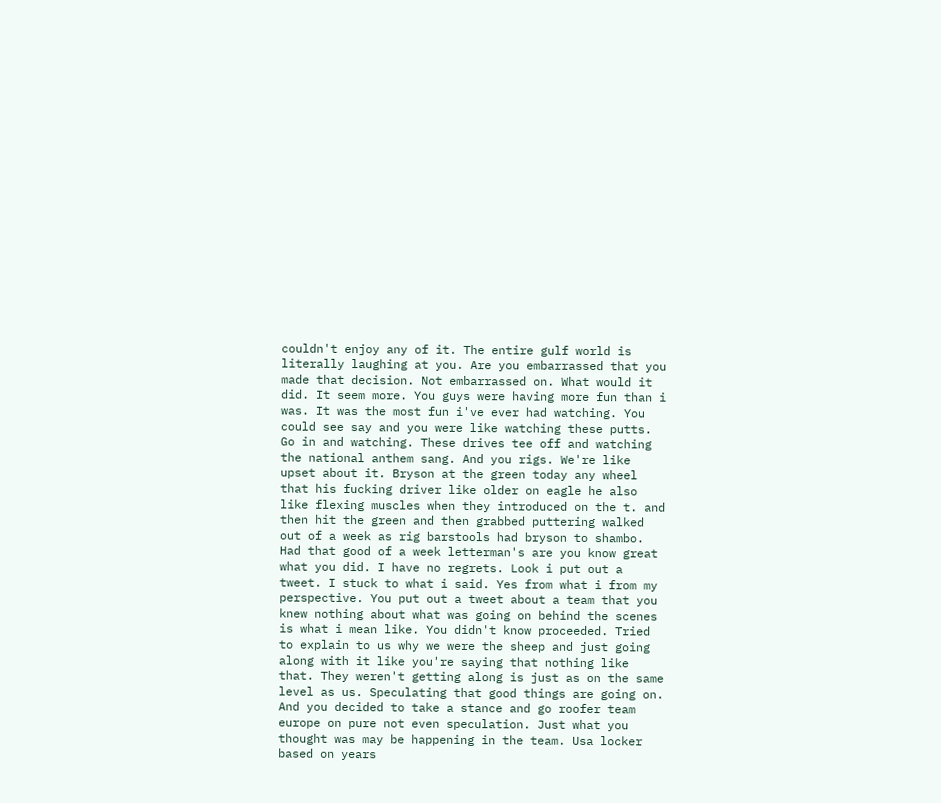couldn't enjoy any of it. The entire gulf world is literally laughing at you. Are you embarrassed that you made that decision. Not embarrassed on. What would it did. It seem more. You guys were having more fun than i was. It was the most fun i've ever had watching. You could see say and you were like watching these putts. Go in and watching. These drives tee off and watching the national anthem sang. And you rigs. We're like upset about it. Bryson at the green today any wheel that his fucking driver like older on eagle he also like flexing muscles when they introduced on the t. and then hit the green and then grabbed puttering walked out of a week as rig barstools had bryson to shambo. Had that good of a week letterman's are you know great what you did. I have no regrets. Look i put out a tweet. I stuck to what i said. Yes from what i from my perspective. You put out a tweet about a team that you knew nothing about what was going on behind the scenes is what i mean like. You didn't know proceeded. Tried to explain to us why we were the sheep and just going along with it like you're saying that nothing like that. They weren't getting along is just as on the same level as us. Speculating that good things are going on. And you decided to take a stance and go roofer team europe on pure not even speculation. Just what you thought was may be happening in the team. Usa locker based on years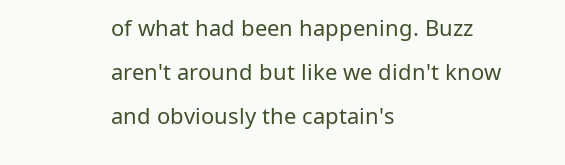of what had been happening. Buzz aren't around but like we didn't know and obviously the captain's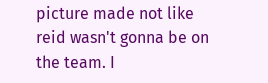picture made not like reid wasn't gonna be on the team. I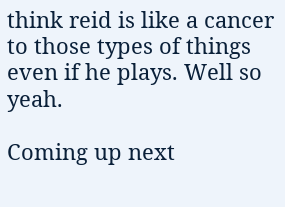think reid is like a cancer to those types of things even if he plays. Well so yeah.

Coming up next